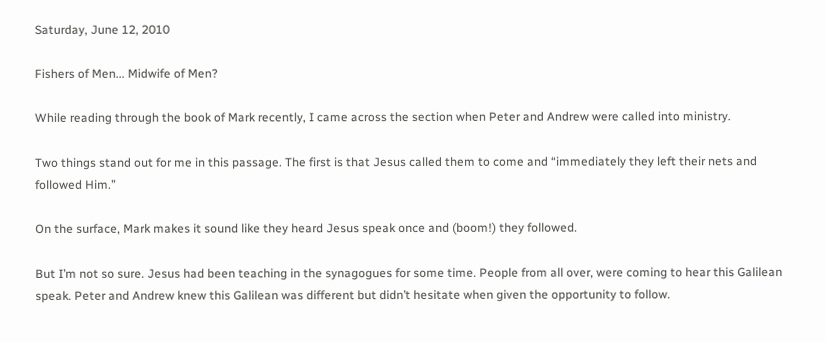Saturday, June 12, 2010

Fishers of Men... Midwife of Men?

While reading through the book of Mark recently, I came across the section when Peter and Andrew were called into ministry.

Two things stand out for me in this passage. The first is that Jesus called them to come and “immediately they left their nets and followed Him.”

On the surface, Mark makes it sound like they heard Jesus speak once and (boom!) they followed.

But I’m not so sure. Jesus had been teaching in the synagogues for some time. People from all over, were coming to hear this Galilean speak. Peter and Andrew knew this Galilean was different but didn’t hesitate when given the opportunity to follow.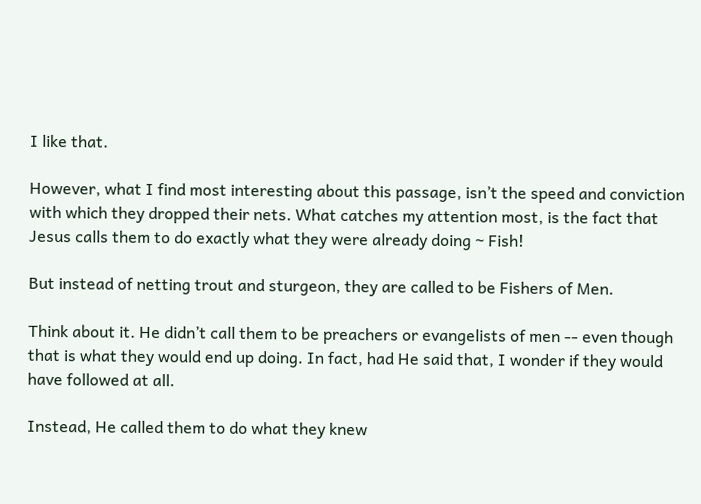I like that.

However, what I find most interesting about this passage, isn’t the speed and conviction with which they dropped their nets. What catches my attention most, is the fact that Jesus calls them to do exactly what they were already doing ~ Fish!

But instead of netting trout and sturgeon, they are called to be Fishers of Men.

Think about it. He didn’t call them to be preachers or evangelists of men -- even though that is what they would end up doing. In fact, had He said that, I wonder if they would have followed at all.

Instead, He called them to do what they knew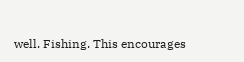well. Fishing. This encourages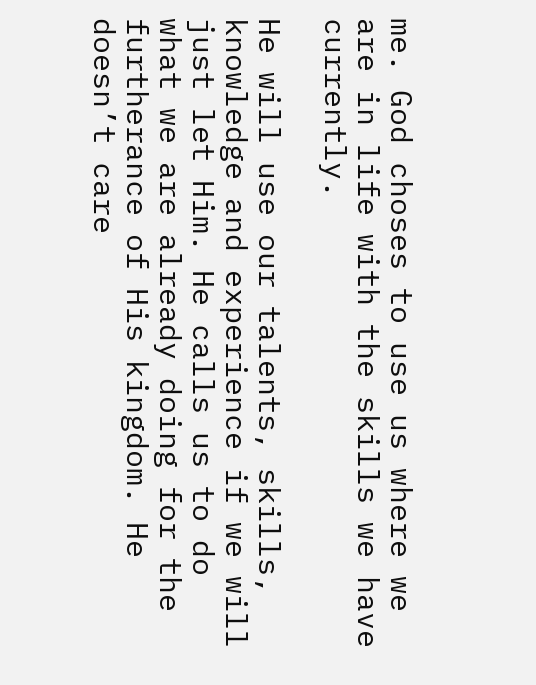me. God choses to use us where we are in life with the skills we have currently.

He will use our talents, skills, knowledge and experience if we will just let Him. He calls us to do what we are already doing for the furtherance of His kingdom. He doesn’t care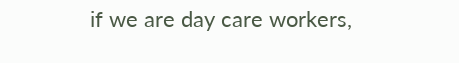if we are day care workers,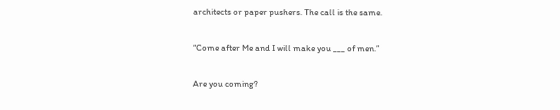architects or paper pushers. The call is the same.

“Come after Me and I will make you ___ of men.”

Are you coming?